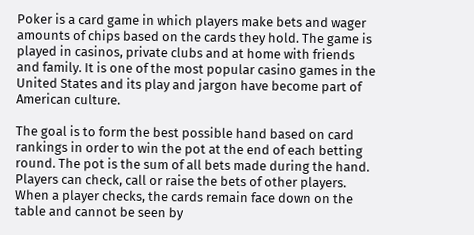Poker is a card game in which players make bets and wager amounts of chips based on the cards they hold. The game is played in casinos, private clubs and at home with friends and family. It is one of the most popular casino games in the United States and its play and jargon have become part of American culture.

The goal is to form the best possible hand based on card rankings in order to win the pot at the end of each betting round. The pot is the sum of all bets made during the hand. Players can check, call or raise the bets of other players. When a player checks, the cards remain face down on the table and cannot be seen by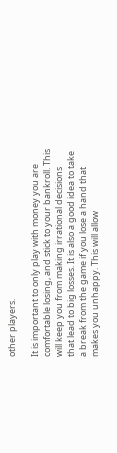other players.

It is important to only play with money you are comfortable losing, and stick to your bankroll. This will keep you from making irrational decisions that lead to big losses. It is also a good idea to take a break from the game if you lose a hand that makes you unhappy. This will allow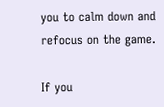you to calm down and refocus on the game.

If you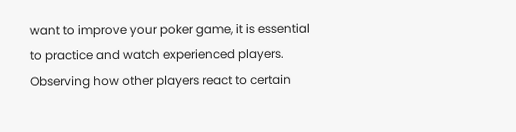want to improve your poker game, it is essential to practice and watch experienced players. Observing how other players react to certain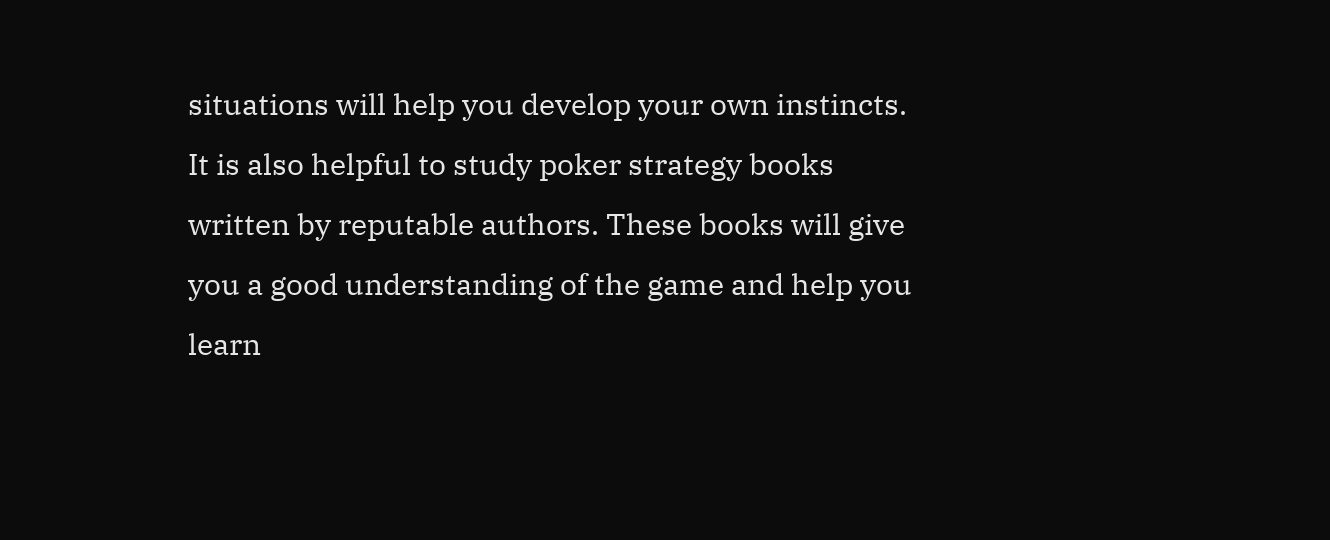situations will help you develop your own instincts. It is also helpful to study poker strategy books written by reputable authors. These books will give you a good understanding of the game and help you learn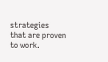strategies that are proven to work.